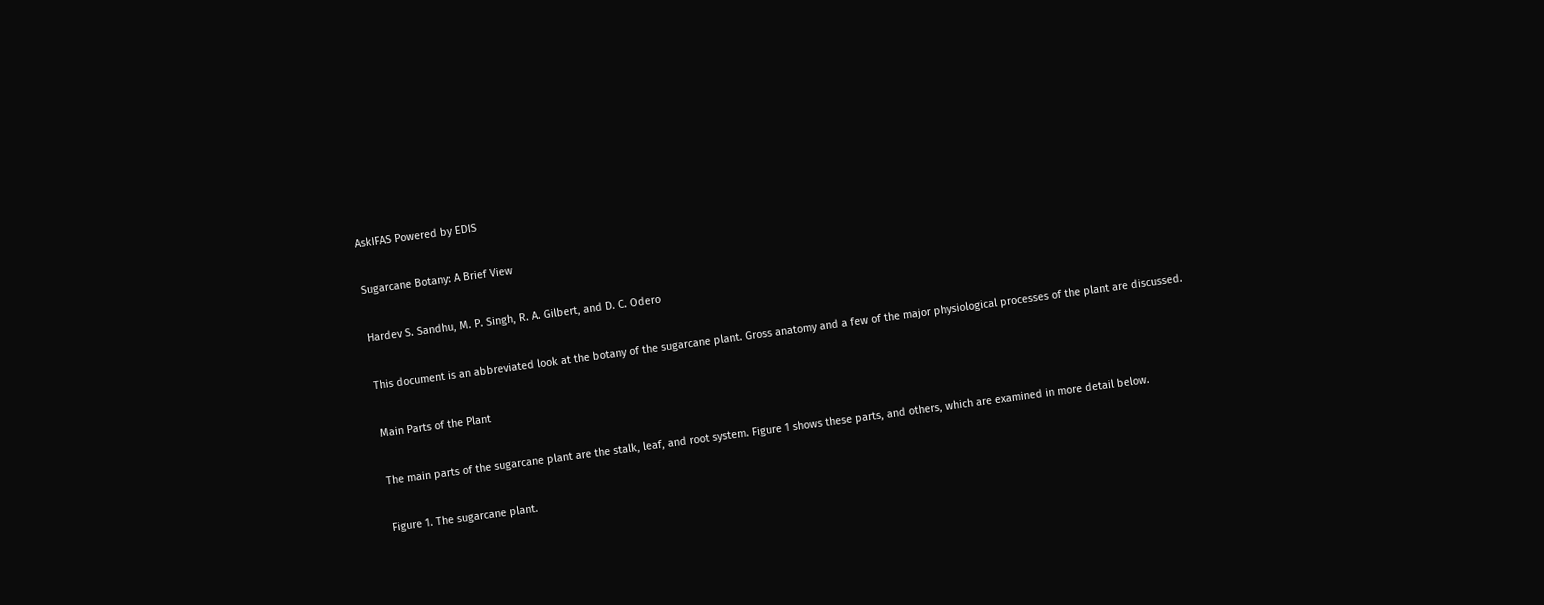AskIFAS Powered by EDIS

Sugarcane Botany: A Brief View

Hardev S. Sandhu, M. P. Singh, R. A. Gilbert, and D. C. Odero

This document is an abbreviated look at the botany of the sugarcane plant. Gross anatomy and a few of the major physiological processes of the plant are discussed.

Main Parts of the Plant

The main parts of the sugarcane plant are the stalk, leaf, and root system. Figure 1 shows these parts, and others, which are examined in more detail below.

Figure 1. The sugarcane plant.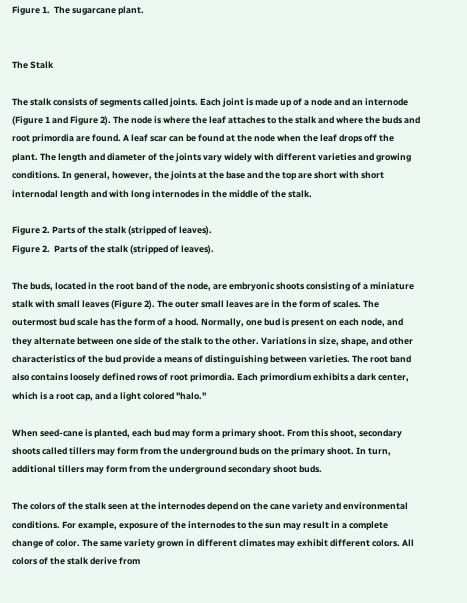Figure 1.  The sugarcane plant.


The Stalk

The stalk consists of segments called joints. Each joint is made up of a node and an internode (Figure 1 and Figure 2). The node is where the leaf attaches to the stalk and where the buds and root primordia are found. A leaf scar can be found at the node when the leaf drops off the plant. The length and diameter of the joints vary widely with different varieties and growing conditions. In general, however, the joints at the base and the top are short with short internodal length and with long internodes in the middle of the stalk.

Figure 2. Parts of the stalk (stripped of leaves).
Figure 2.  Parts of the stalk (stripped of leaves).

The buds, located in the root band of the node, are embryonic shoots consisting of a miniature stalk with small leaves (Figure 2). The outer small leaves are in the form of scales. The outermost bud scale has the form of a hood. Normally, one bud is present on each node, and they alternate between one side of the stalk to the other. Variations in size, shape, and other characteristics of the bud provide a means of distinguishing between varieties. The root band also contains loosely defined rows of root primordia. Each primordium exhibits a dark center, which is a root cap, and a light colored "halo."

When seed-cane is planted, each bud may form a primary shoot. From this shoot, secondary shoots called tillers may form from the underground buds on the primary shoot. In turn, additional tillers may form from the underground secondary shoot buds.

The colors of the stalk seen at the internodes depend on the cane variety and environmental conditions. For example, exposure of the internodes to the sun may result in a complete change of color. The same variety grown in different climates may exhibit different colors. All colors of the stalk derive from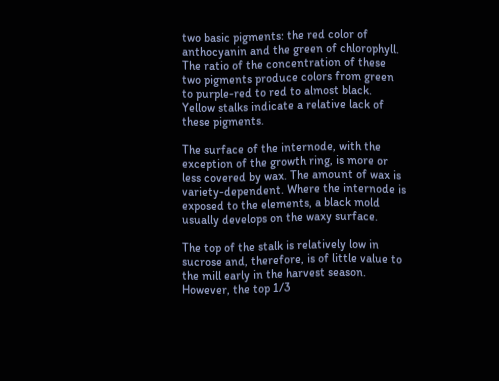two basic pigments: the red color of anthocyanin and the green of chlorophyll. The ratio of the concentration of these two pigments produce colors from green to purple-red to red to almost black. Yellow stalks indicate a relative lack of these pigments.

The surface of the internode, with the exception of the growth ring, is more or less covered by wax. The amount of wax is variety-dependent. Where the internode is exposed to the elements, a black mold usually develops on the waxy surface.

The top of the stalk is relatively low in sucrose and, therefore, is of little value to the mill early in the harvest season. However, the top 1/3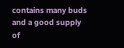contains many buds and a good supply of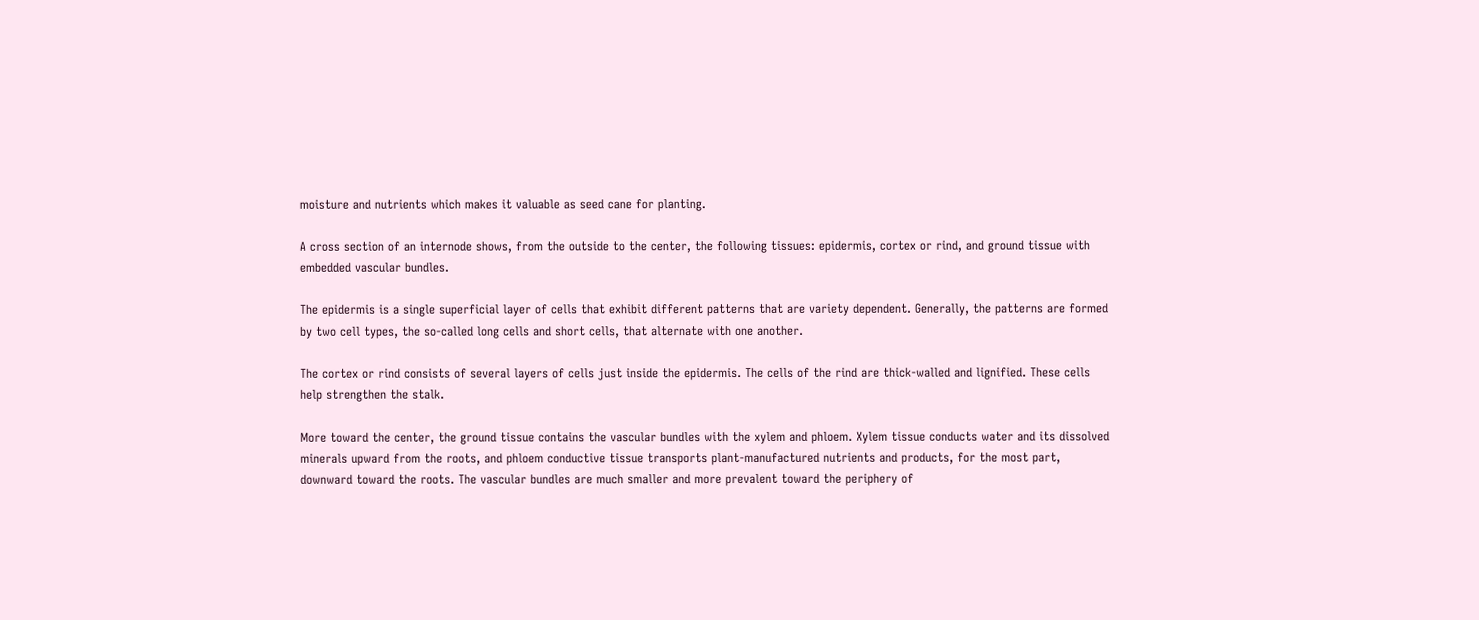moisture and nutrients which makes it valuable as seed cane for planting.

A cross section of an internode shows, from the outside to the center, the following tissues: epidermis, cortex or rind, and ground tissue with embedded vascular bundles.

The epidermis is a single superficial layer of cells that exhibit different patterns that are variety dependent. Generally, the patterns are formed by two cell types, the so-called long cells and short cells, that alternate with one another.

The cortex or rind consists of several layers of cells just inside the epidermis. The cells of the rind are thick-walled and lignified. These cells help strengthen the stalk.

More toward the center, the ground tissue contains the vascular bundles with the xylem and phloem. Xylem tissue conducts water and its dissolved minerals upward from the roots, and phloem conductive tissue transports plant-manufactured nutrients and products, for the most part, downward toward the roots. The vascular bundles are much smaller and more prevalent toward the periphery of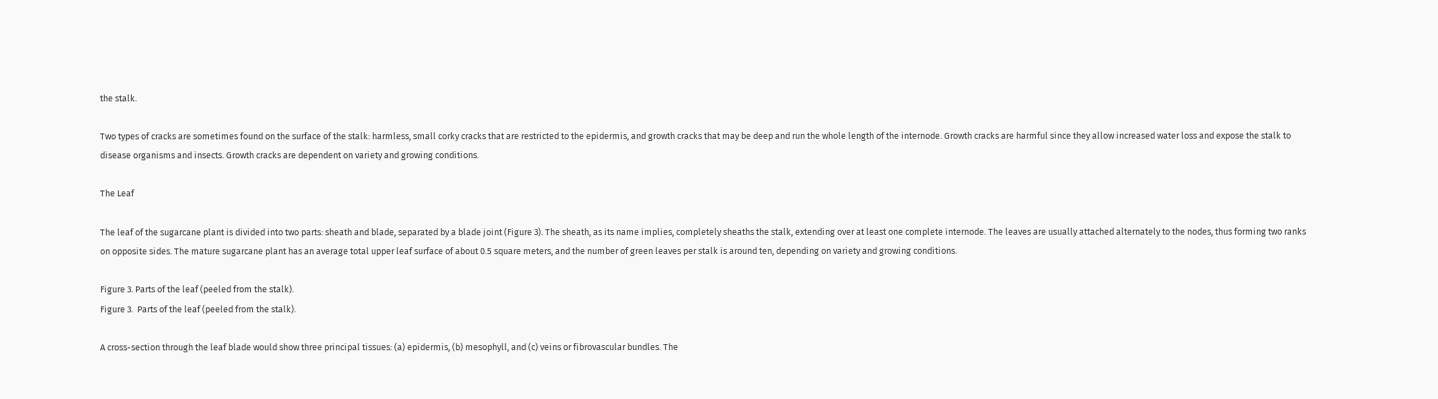the stalk.

Two types of cracks are sometimes found on the surface of the stalk: harmless, small corky cracks that are restricted to the epidermis, and growth cracks that may be deep and run the whole length of the internode. Growth cracks are harmful since they allow increased water loss and expose the stalk to disease organisms and insects. Growth cracks are dependent on variety and growing conditions.

The Leaf

The leaf of the sugarcane plant is divided into two parts: sheath and blade, separated by a blade joint (Figure 3). The sheath, as its name implies, completely sheaths the stalk, extending over at least one complete internode. The leaves are usually attached alternately to the nodes, thus forming two ranks on opposite sides. The mature sugarcane plant has an average total upper leaf surface of about 0.5 square meters, and the number of green leaves per stalk is around ten, depending on variety and growing conditions.

Figure 3. Parts of the leaf (peeled from the stalk).
Figure 3.  Parts of the leaf (peeled from the stalk).

A cross-section through the leaf blade would show three principal tissues: (a) epidermis, (b) mesophyll, and (c) veins or fibrovascular bundles. The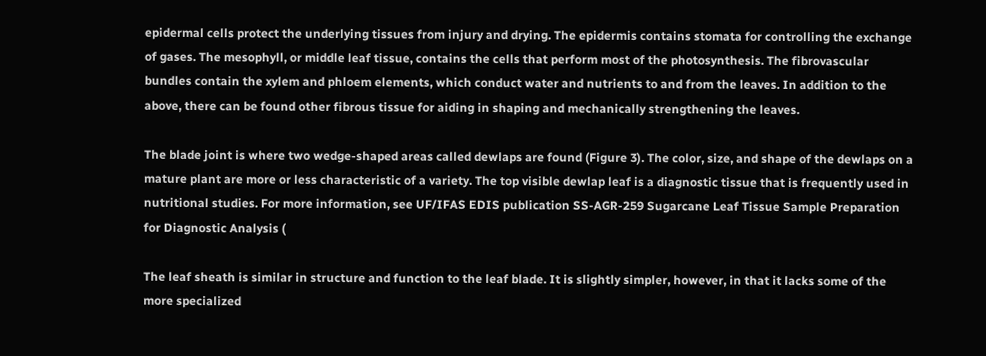epidermal cells protect the underlying tissues from injury and drying. The epidermis contains stomata for controlling the exchange of gases. The mesophyll, or middle leaf tissue, contains the cells that perform most of the photosynthesis. The fibrovascular bundles contain the xylem and phloem elements, which conduct water and nutrients to and from the leaves. In addition to the above, there can be found other fibrous tissue for aiding in shaping and mechanically strengthening the leaves.

The blade joint is where two wedge-shaped areas called dewlaps are found (Figure 3). The color, size, and shape of the dewlaps on a mature plant are more or less characteristic of a variety. The top visible dewlap leaf is a diagnostic tissue that is frequently used in nutritional studies. For more information, see UF/IFAS EDIS publication SS-AGR-259 Sugarcane Leaf Tissue Sample Preparation for Diagnostic Analysis (

The leaf sheath is similar in structure and function to the leaf blade. It is slightly simpler, however, in that it lacks some of the more specialized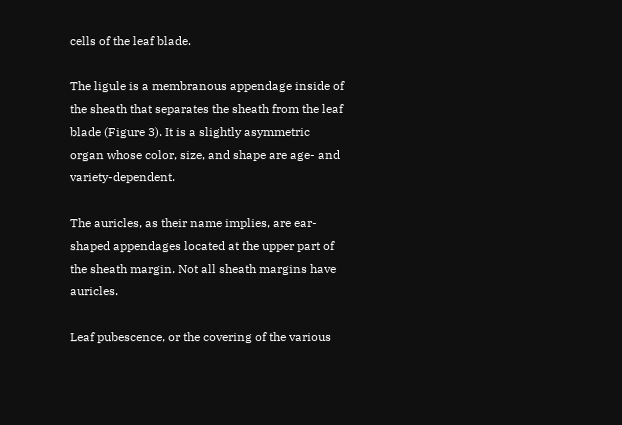cells of the leaf blade.

The ligule is a membranous appendage inside of the sheath that separates the sheath from the leaf blade (Figure 3). It is a slightly asymmetric organ whose color, size, and shape are age- and variety-dependent.

The auricles, as their name implies, are ear-shaped appendages located at the upper part of the sheath margin. Not all sheath margins have auricles.

Leaf pubescence, or the covering of the various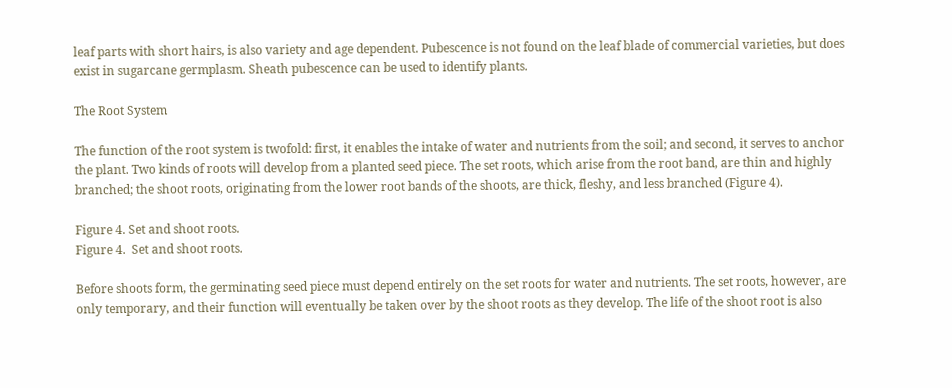leaf parts with short hairs, is also variety and age dependent. Pubescence is not found on the leaf blade of commercial varieties, but does exist in sugarcane germplasm. Sheath pubescence can be used to identify plants.

The Root System

The function of the root system is twofold: first, it enables the intake of water and nutrients from the soil; and second, it serves to anchor the plant. Two kinds of roots will develop from a planted seed piece. The set roots, which arise from the root band, are thin and highly branched; the shoot roots, originating from the lower root bands of the shoots, are thick, fleshy, and less branched (Figure 4).

Figure 4. Set and shoot roots.
Figure 4.  Set and shoot roots.

Before shoots form, the germinating seed piece must depend entirely on the set roots for water and nutrients. The set roots, however, are only temporary, and their function will eventually be taken over by the shoot roots as they develop. The life of the shoot root is also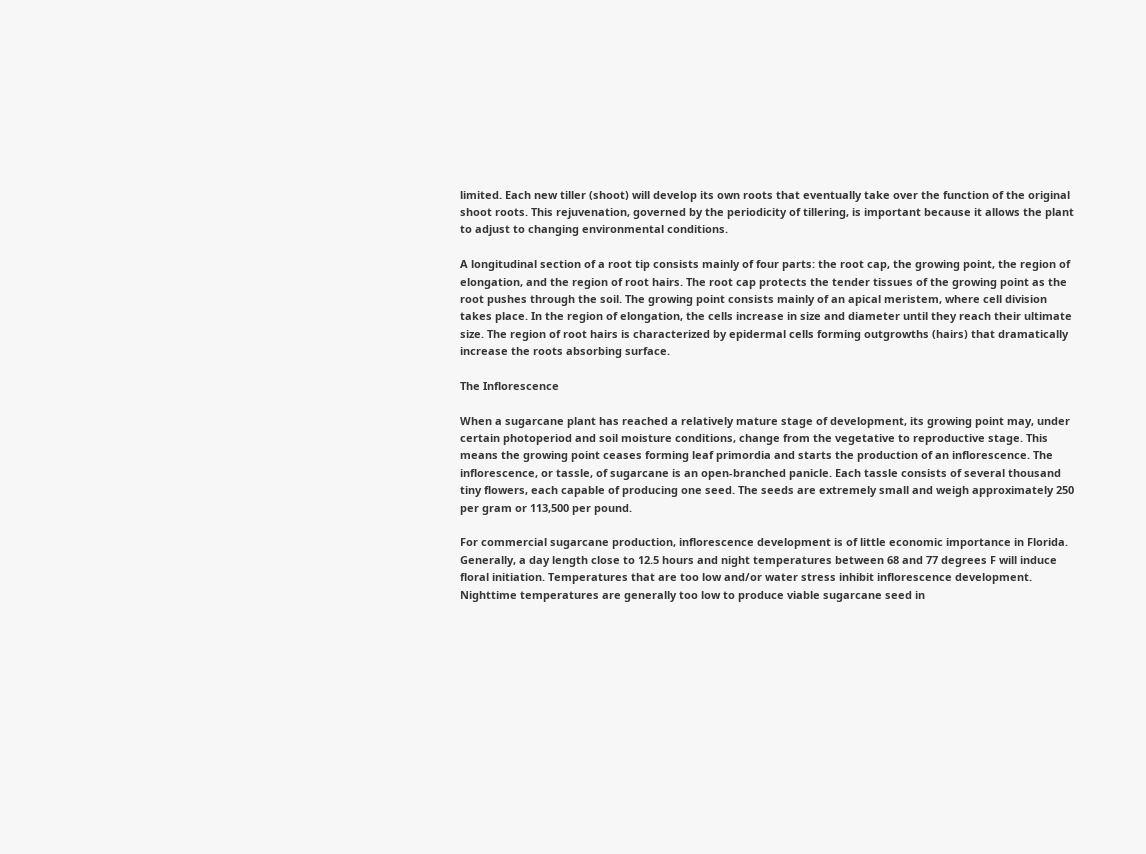limited. Each new tiller (shoot) will develop its own roots that eventually take over the function of the original shoot roots. This rejuvenation, governed by the periodicity of tillering, is important because it allows the plant to adjust to changing environmental conditions.

A longitudinal section of a root tip consists mainly of four parts: the root cap, the growing point, the region of elongation, and the region of root hairs. The root cap protects the tender tissues of the growing point as the root pushes through the soil. The growing point consists mainly of an apical meristem, where cell division takes place. In the region of elongation, the cells increase in size and diameter until they reach their ultimate size. The region of root hairs is characterized by epidermal cells forming outgrowths (hairs) that dramatically increase the roots absorbing surface.

The Inflorescence

When a sugarcane plant has reached a relatively mature stage of development, its growing point may, under certain photoperiod and soil moisture conditions, change from the vegetative to reproductive stage. This means the growing point ceases forming leaf primordia and starts the production of an inflorescence. The inflorescence, or tassle, of sugarcane is an open-branched panicle. Each tassle consists of several thousand tiny flowers, each capable of producing one seed. The seeds are extremely small and weigh approximately 250 per gram or 113,500 per pound.

For commercial sugarcane production, inflorescence development is of little economic importance in Florida. Generally, a day length close to 12.5 hours and night temperatures between 68 and 77 degrees F will induce floral initiation. Temperatures that are too low and/or water stress inhibit inflorescence development. Nighttime temperatures are generally too low to produce viable sugarcane seed in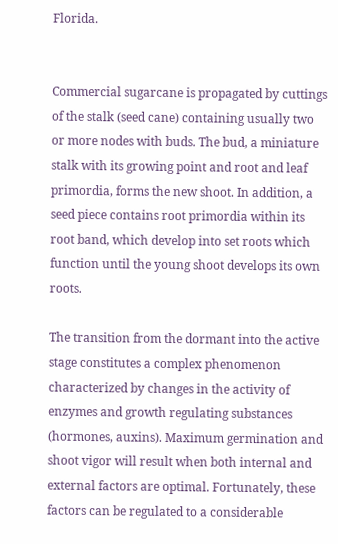Florida.


Commercial sugarcane is propagated by cuttings of the stalk (seed cane) containing usually two or more nodes with buds. The bud, a miniature stalk with its growing point and root and leaf primordia, forms the new shoot. In addition, a seed piece contains root primordia within its root band, which develop into set roots which function until the young shoot develops its own roots.

The transition from the dormant into the active stage constitutes a complex phenomenon characterized by changes in the activity of enzymes and growth regulating substances (hormones, auxins). Maximum germination and shoot vigor will result when both internal and external factors are optimal. Fortunately, these factors can be regulated to a considerable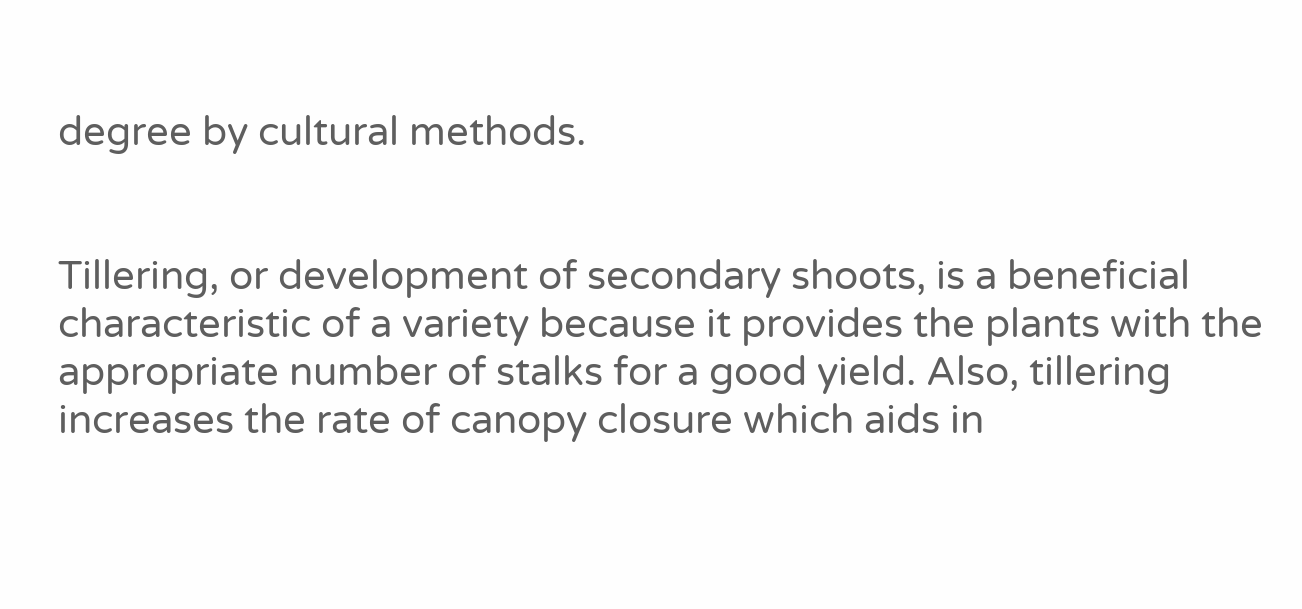degree by cultural methods.


Tillering, or development of secondary shoots, is a beneficial characteristic of a variety because it provides the plants with the appropriate number of stalks for a good yield. Also, tillering increases the rate of canopy closure which aids in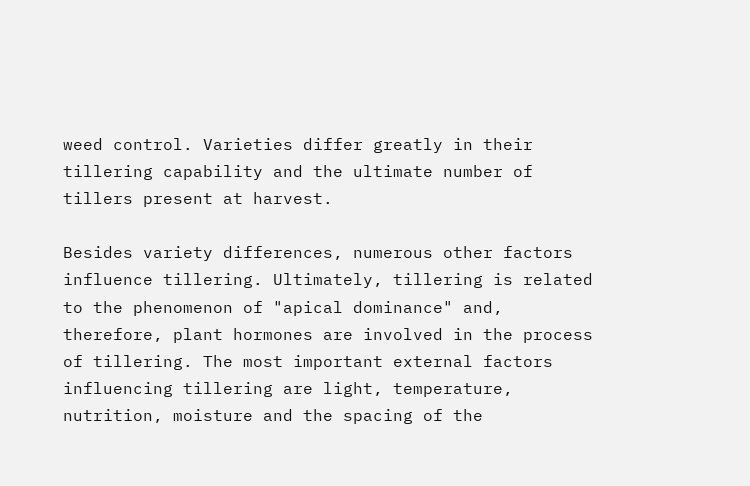weed control. Varieties differ greatly in their tillering capability and the ultimate number of tillers present at harvest.

Besides variety differences, numerous other factors influence tillering. Ultimately, tillering is related to the phenomenon of "apical dominance" and, therefore, plant hormones are involved in the process of tillering. The most important external factors influencing tillering are light, temperature, nutrition, moisture and the spacing of the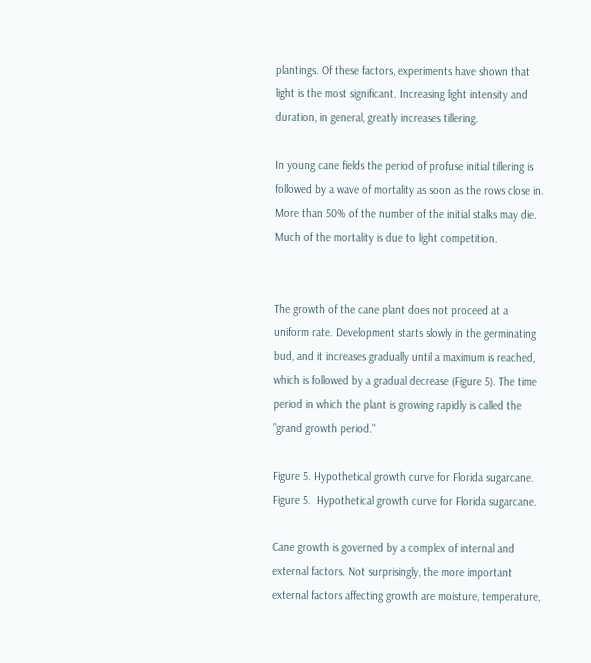plantings. Of these factors, experiments have shown that light is the most significant. Increasing light intensity and duration, in general, greatly increases tillering.

In young cane fields the period of profuse initial tillering is followed by a wave of mortality as soon as the rows close in. More than 50% of the number of the initial stalks may die. Much of the mortality is due to light competition.


The growth of the cane plant does not proceed at a uniform rate. Development starts slowly in the germinating bud, and it increases gradually until a maximum is reached, which is followed by a gradual decrease (Figure 5). The time period in which the plant is growing rapidly is called the "grand growth period."

Figure 5. Hypothetical growth curve for Florida sugarcane.
Figure 5.  Hypothetical growth curve for Florida sugarcane.

Cane growth is governed by a complex of internal and external factors. Not surprisingly, the more important external factors affecting growth are moisture, temperature,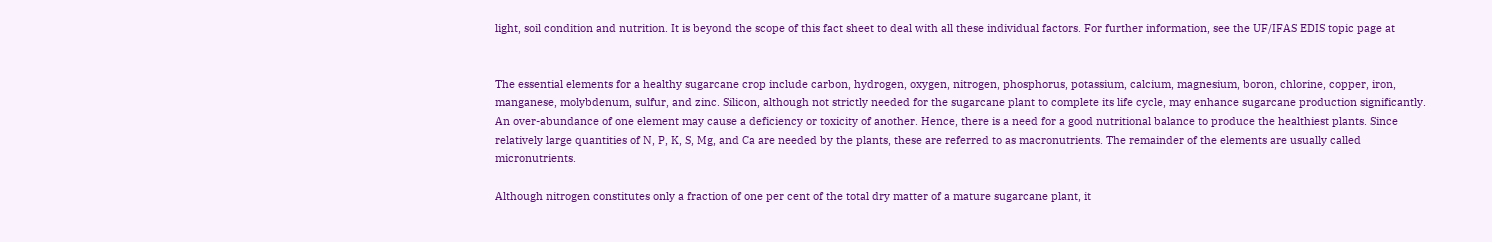light, soil condition and nutrition. It is beyond the scope of this fact sheet to deal with all these individual factors. For further information, see the UF/IFAS EDIS topic page at


The essential elements for a healthy sugarcane crop include carbon, hydrogen, oxygen, nitrogen, phosphorus, potassium, calcium, magnesium, boron, chlorine, copper, iron, manganese, molybdenum, sulfur, and zinc. Silicon, although not strictly needed for the sugarcane plant to complete its life cycle, may enhance sugarcane production significantly. An over-abundance of one element may cause a deficiency or toxicity of another. Hence, there is a need for a good nutritional balance to produce the healthiest plants. Since relatively large quantities of N, P, K, S, Mg, and Ca are needed by the plants, these are referred to as macronutrients. The remainder of the elements are usually called micronutrients.

Although nitrogen constitutes only a fraction of one per cent of the total dry matter of a mature sugarcane plant, it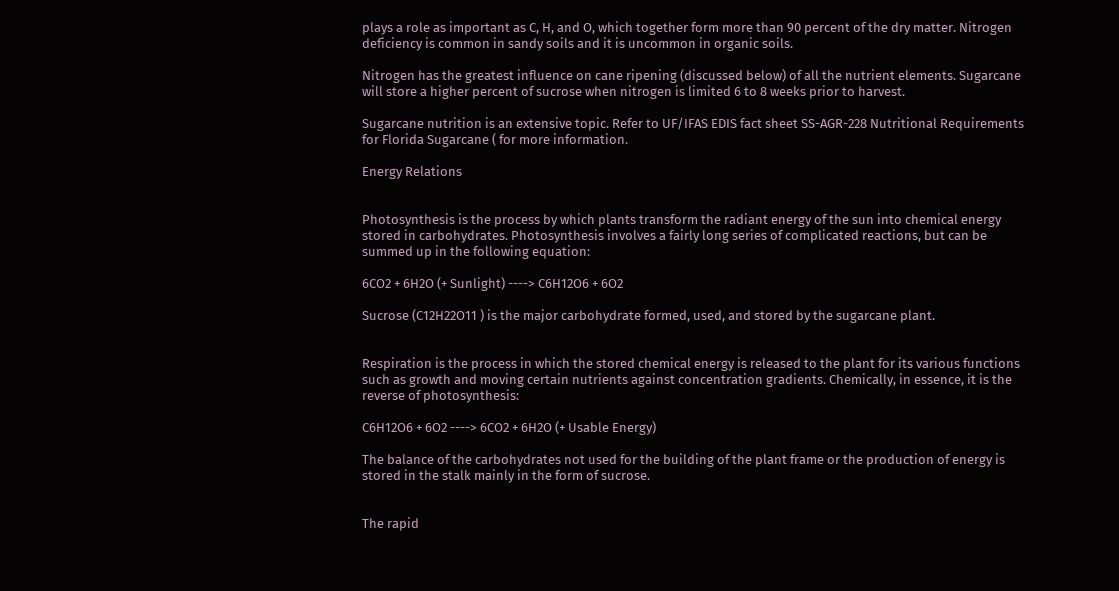plays a role as important as C, H, and O, which together form more than 90 percent of the dry matter. Nitrogen deficiency is common in sandy soils and it is uncommon in organic soils.

Nitrogen has the greatest influence on cane ripening (discussed below) of all the nutrient elements. Sugarcane will store a higher percent of sucrose when nitrogen is limited 6 to 8 weeks prior to harvest.

Sugarcane nutrition is an extensive topic. Refer to UF/IFAS EDIS fact sheet SS-AGR-228 Nutritional Requirements for Florida Sugarcane ( for more information.

Energy Relations


Photosynthesis is the process by which plants transform the radiant energy of the sun into chemical energy stored in carbohydrates. Photosynthesis involves a fairly long series of complicated reactions, but can be summed up in the following equation:

6CO2 + 6H2O (+ Sunlight) ----> C6H12O6 + 6O2

Sucrose (C12H22O11 ) is the major carbohydrate formed, used, and stored by the sugarcane plant.


Respiration is the process in which the stored chemical energy is released to the plant for its various functions such as growth and moving certain nutrients against concentration gradients. Chemically, in essence, it is the reverse of photosynthesis:

C6H12O6 + 6O2 ----> 6CO2 + 6H2O (+ Usable Energy)

The balance of the carbohydrates not used for the building of the plant frame or the production of energy is stored in the stalk mainly in the form of sucrose.


The rapid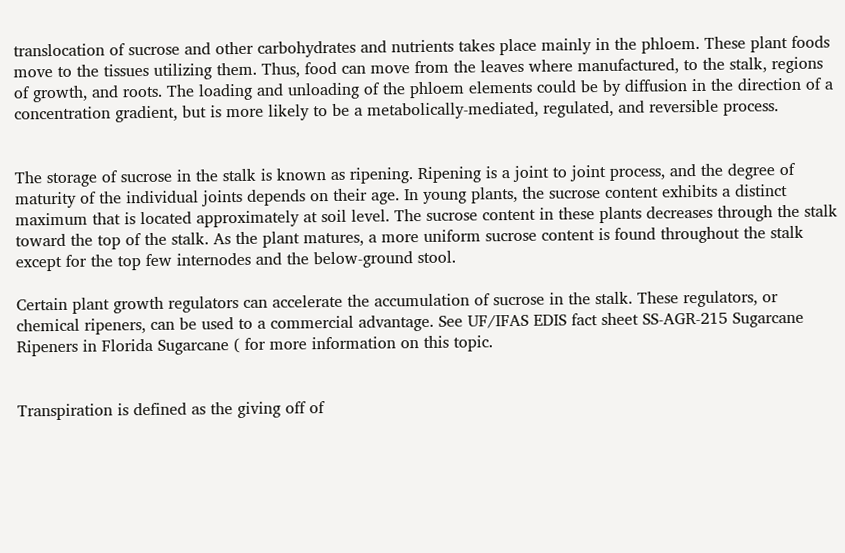translocation of sucrose and other carbohydrates and nutrients takes place mainly in the phloem. These plant foods move to the tissues utilizing them. Thus, food can move from the leaves where manufactured, to the stalk, regions of growth, and roots. The loading and unloading of the phloem elements could be by diffusion in the direction of a concentration gradient, but is more likely to be a metabolically-mediated, regulated, and reversible process.


The storage of sucrose in the stalk is known as ripening. Ripening is a joint to joint process, and the degree of maturity of the individual joints depends on their age. In young plants, the sucrose content exhibits a distinct maximum that is located approximately at soil level. The sucrose content in these plants decreases through the stalk toward the top of the stalk. As the plant matures, a more uniform sucrose content is found throughout the stalk except for the top few internodes and the below-ground stool.

Certain plant growth regulators can accelerate the accumulation of sucrose in the stalk. These regulators, or chemical ripeners, can be used to a commercial advantage. See UF/IFAS EDIS fact sheet SS-AGR-215 Sugarcane Ripeners in Florida Sugarcane ( for more information on this topic.


Transpiration is defined as the giving off of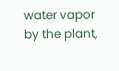water vapor by the plant,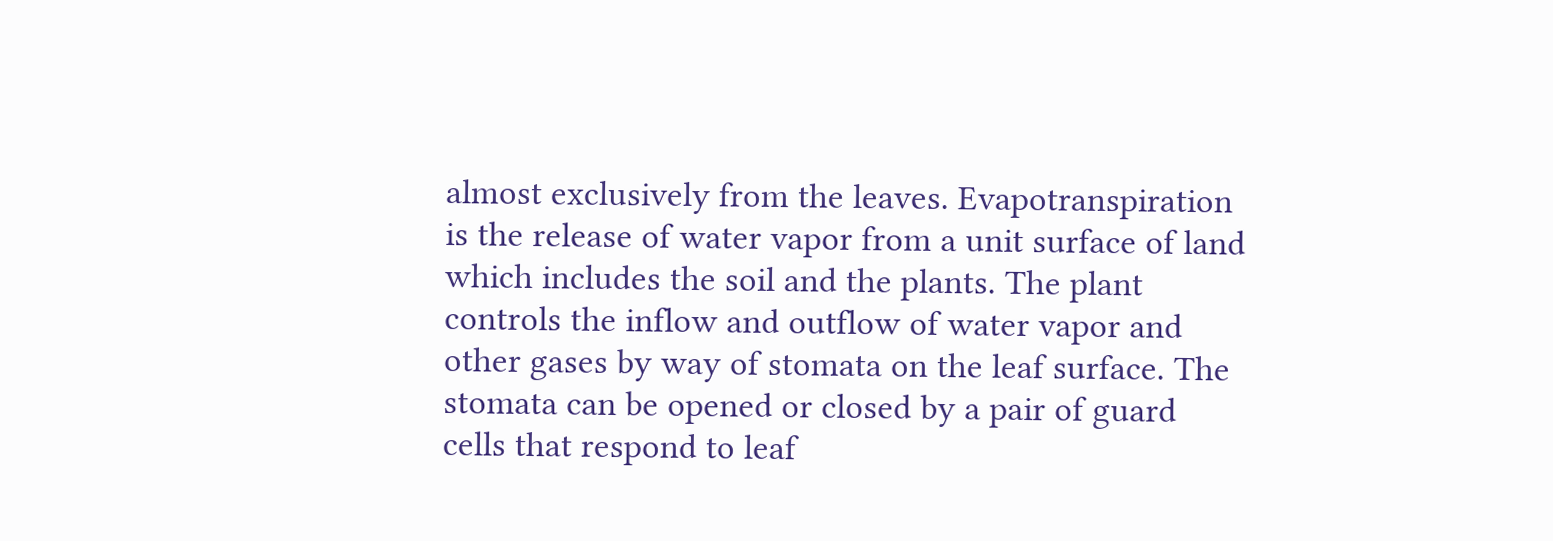almost exclusively from the leaves. Evapotranspiration is the release of water vapor from a unit surface of land which includes the soil and the plants. The plant controls the inflow and outflow of water vapor and other gases by way of stomata on the leaf surface. The stomata can be opened or closed by a pair of guard cells that respond to leaf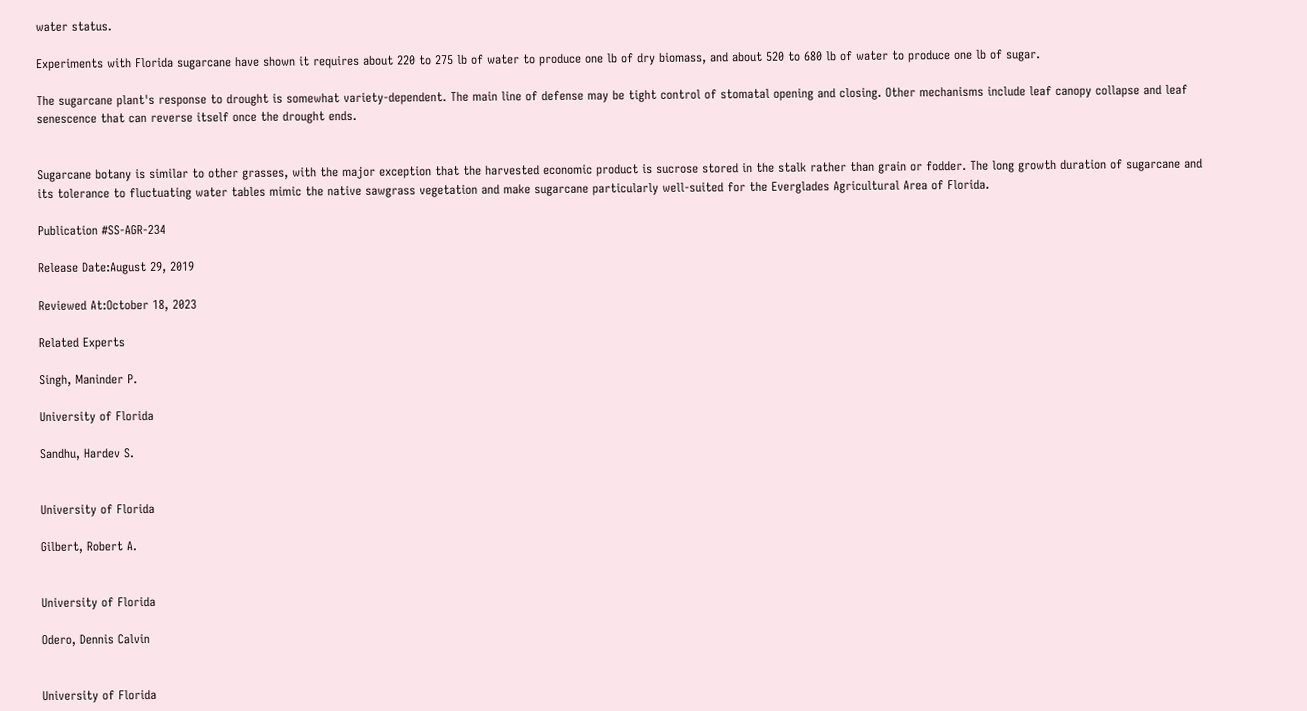water status.

Experiments with Florida sugarcane have shown it requires about 220 to 275 lb of water to produce one lb of dry biomass, and about 520 to 680 lb of water to produce one lb of sugar.

The sugarcane plant's response to drought is somewhat variety-dependent. The main line of defense may be tight control of stomatal opening and closing. Other mechanisms include leaf canopy collapse and leaf senescence that can reverse itself once the drought ends.


Sugarcane botany is similar to other grasses, with the major exception that the harvested economic product is sucrose stored in the stalk rather than grain or fodder. The long growth duration of sugarcane and its tolerance to fluctuating water tables mimic the native sawgrass vegetation and make sugarcane particularly well-suited for the Everglades Agricultural Area of Florida.

Publication #SS-AGR-234

Release Date:August 29, 2019

Reviewed At:October 18, 2023

Related Experts

Singh, Maninder P.

University of Florida

Sandhu, Hardev S.


University of Florida

Gilbert, Robert A.


University of Florida

Odero, Dennis Calvin


University of Florida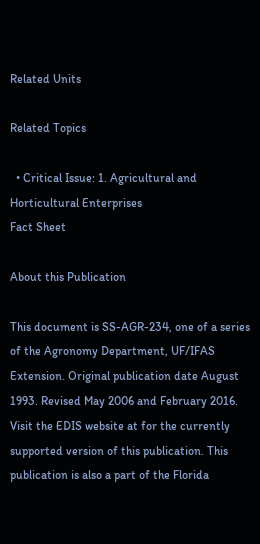Related Units

Related Topics

  • Critical Issue: 1. Agricultural and Horticultural Enterprises
Fact Sheet

About this Publication

This document is SS-AGR-234, one of a series of the Agronomy Department, UF/IFAS Extension. Original publication date August 1993. Revised May 2006 and February 2016. Visit the EDIS website at for the currently supported version of this publication. This publication is also a part of the Florida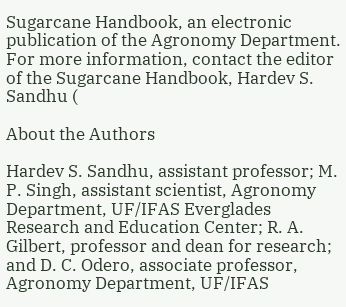Sugarcane Handbook, an electronic publication of the Agronomy Department. For more information, contact the editor of the Sugarcane Handbook, Hardev S. Sandhu (

About the Authors

Hardev S. Sandhu, assistant professor; M. P. Singh, assistant scientist, Agronomy Department, UF/IFAS Everglades Research and Education Center; R. A. Gilbert, professor and dean for research; and D. C. Odero, associate professor, Agronomy Department, UF/IFAS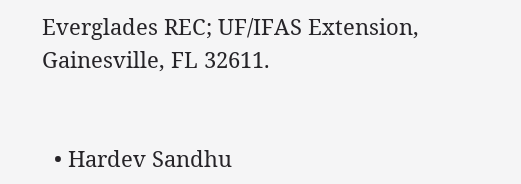Everglades REC; UF/IFAS Extension, Gainesville, FL 32611.


  • Hardev Sandhu